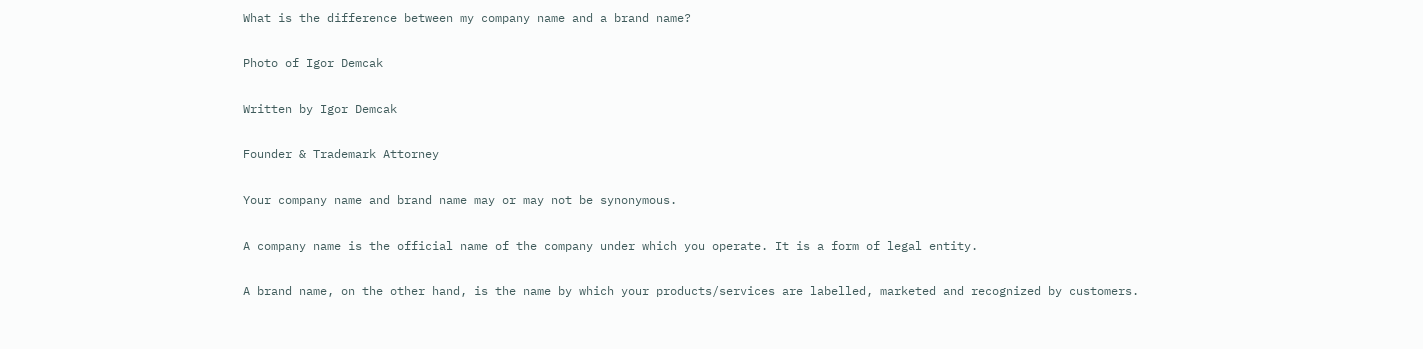What is the difference between my company name and a brand name?

Photo of Igor Demcak

Written by Igor Demcak

Founder & Trademark Attorney

Your company name and brand name may or may not be synonymous.

A company name is the official name of the company under which you operate. It is a form of legal entity.

A brand name, on the other hand, is the name by which your products/services are labelled, marketed and recognized by customers.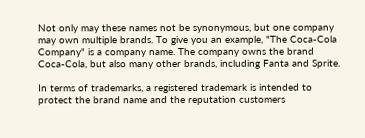Not only may these names not be synonymous, but one company may own multiple brands. To give you an example, "The Coca-Cola Company" is a company name. The company owns the brand Coca-Cola, but also many other brands, including Fanta and Sprite.

In terms of trademarks, a registered trademark is intended to protect the brand name and the reputation customers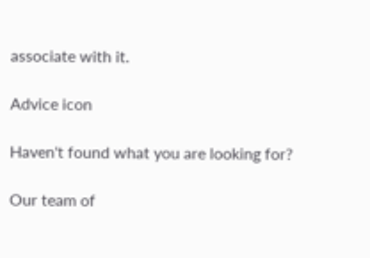associate with it.

Advice icon

Haven't found what you are looking for?

Our team of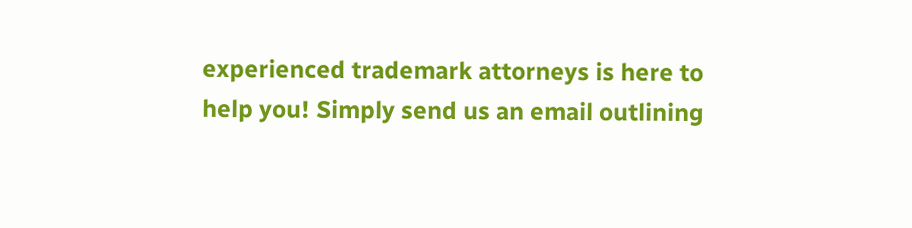experienced trademark attorneys is here to help you! Simply send us an email outlining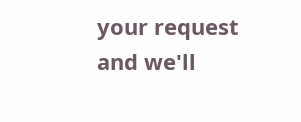your request and we'll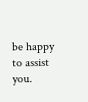be happy to assist you.